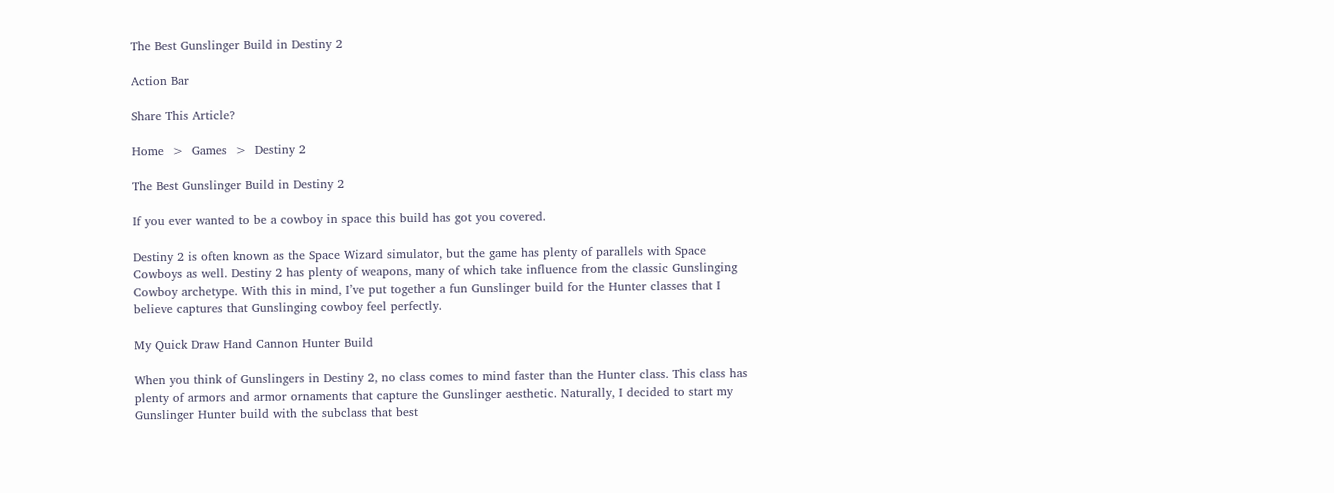The Best Gunslinger Build in Destiny 2

Action Bar

Share This Article?

Home  >  Games  >  Destiny 2

The Best Gunslinger Build in Destiny 2

If you ever wanted to be a cowboy in space this build has got you covered.

Destiny 2 is often known as the Space Wizard simulator, but the game has plenty of parallels with Space Cowboys as well. Destiny 2 has plenty of weapons, many of which take influence from the classic Gunslinging Cowboy archetype. With this in mind, I’ve put together a fun Gunslinger build for the Hunter classes that I believe captures that Gunslinging cowboy feel perfectly.

My Quick Draw Hand Cannon Hunter Build

When you think of Gunslingers in Destiny 2, no class comes to mind faster than the Hunter class. This class has plenty of armors and armor ornaments that capture the Gunslinger aesthetic. Naturally, I decided to start my Gunslinger Hunter build with the subclass that best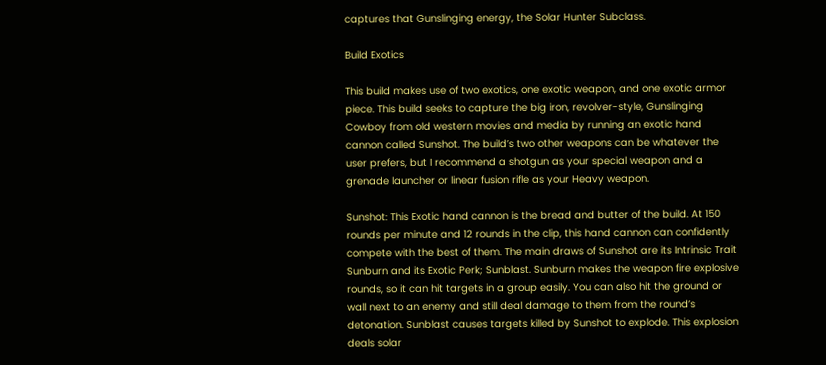captures that Gunslinging energy, the Solar Hunter Subclass.

Build Exotics

This build makes use of two exotics, one exotic weapon, and one exotic armor piece. This build seeks to capture the big iron, revolver-style, Gunslinging Cowboy from old western movies and media by running an exotic hand cannon called Sunshot. The build’s two other weapons can be whatever the user prefers, but I recommend a shotgun as your special weapon and a grenade launcher or linear fusion rifle as your Heavy weapon.

Sunshot: This Exotic hand cannon is the bread and butter of the build. At 150 rounds per minute and 12 rounds in the clip, this hand cannon can confidently compete with the best of them. The main draws of Sunshot are its Intrinsic Trait Sunburn and its Exotic Perk; Sunblast. Sunburn makes the weapon fire explosive rounds, so it can hit targets in a group easily. You can also hit the ground or wall next to an enemy and still deal damage to them from the round’s detonation. Sunblast causes targets killed by Sunshot to explode. This explosion deals solar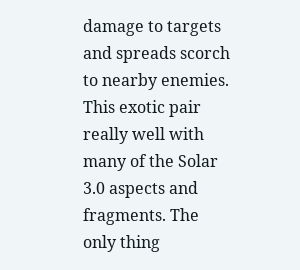damage to targets and spreads scorch to nearby enemies. This exotic pair really well with many of the Solar 3.0 aspects and fragments. The only thing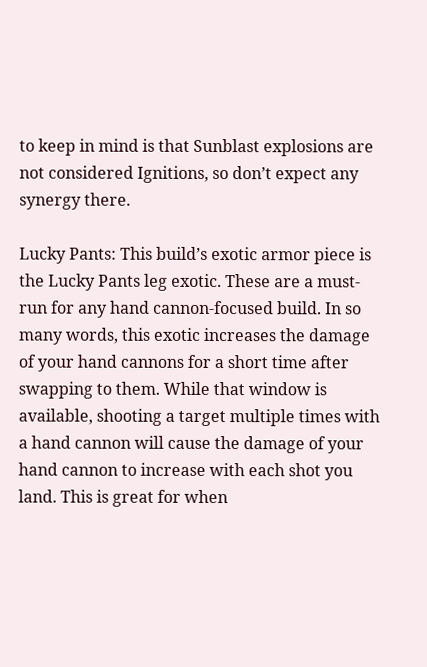to keep in mind is that Sunblast explosions are not considered Ignitions, so don’t expect any synergy there.

Lucky Pants: This build’s exotic armor piece is the Lucky Pants leg exotic. These are a must-run for any hand cannon-focused build. In so many words, this exotic increases the damage of your hand cannons for a short time after swapping to them. While that window is available, shooting a target multiple times with a hand cannon will cause the damage of your hand cannon to increase with each shot you land. This is great for when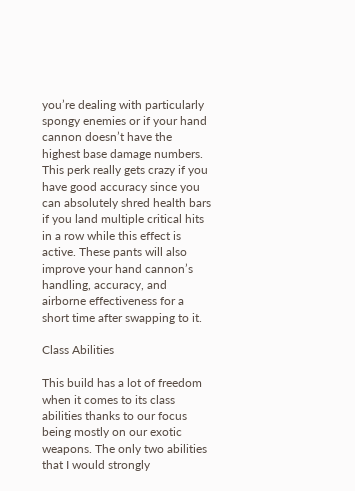you’re dealing with particularly spongy enemies or if your hand cannon doesn’t have the highest base damage numbers. This perk really gets crazy if you have good accuracy since you can absolutely shred health bars if you land multiple critical hits in a row while this effect is active. These pants will also improve your hand cannon’s handling, accuracy, and airborne effectiveness for a short time after swapping to it.

Class Abilities

This build has a lot of freedom when it comes to its class abilities thanks to our focus being mostly on our exotic weapons. The only two abilities that I would strongly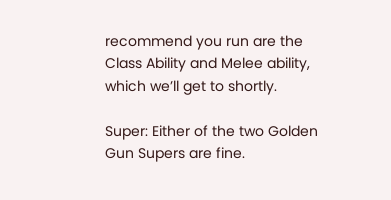recommend you run are the Class Ability and Melee ability, which we’ll get to shortly.

Super: Either of the two Golden Gun Supers are fine.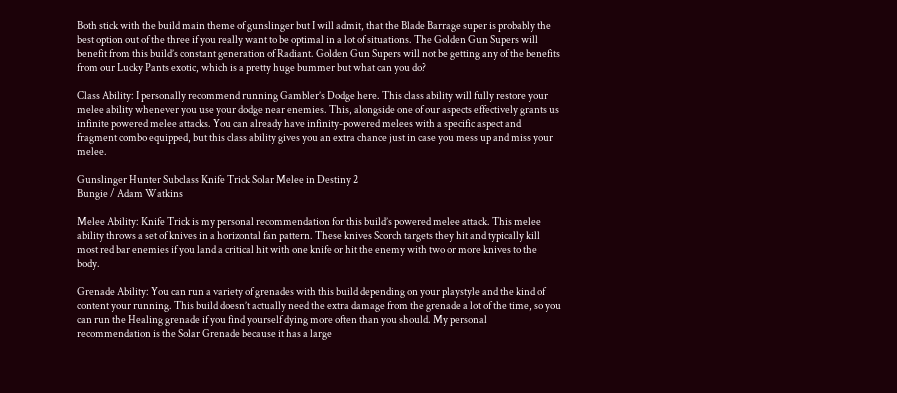Both stick with the build main theme of gunslinger but I will admit, that the Blade Barrage super is probably the best option out of the three if you really want to be optimal in a lot of situations. The Golden Gun Supers will benefit from this build’s constant generation of Radiant. Golden Gun Supers will not be getting any of the benefits from our Lucky Pants exotic, which is a pretty huge bummer but what can you do?

Class Ability: I personally recommend running Gambler’s Dodge here. This class ability will fully restore your melee ability whenever you use your dodge near enemies. This, alongside one of our aspects effectively grants us infinite powered melee attacks. You can already have infinity-powered melees with a specific aspect and fragment combo equipped, but this class ability gives you an extra chance just in case you mess up and miss your melee.

Gunslinger Hunter Subclass Knife Trick Solar Melee in Destiny 2
Bungie / Adam Watkins

Melee Ability: Knife Trick is my personal recommendation for this build’s powered melee attack. This melee ability throws a set of knives in a horizontal fan pattern. These knives Scorch targets they hit and typically kill most red bar enemies if you land a critical hit with one knife or hit the enemy with two or more knives to the body.

Grenade Ability: You can run a variety of grenades with this build depending on your playstyle and the kind of content your running. This build doesn’t actually need the extra damage from the grenade a lot of the time, so you can run the Healing grenade if you find yourself dying more often than you should. My personal recommendation is the Solar Grenade because it has a large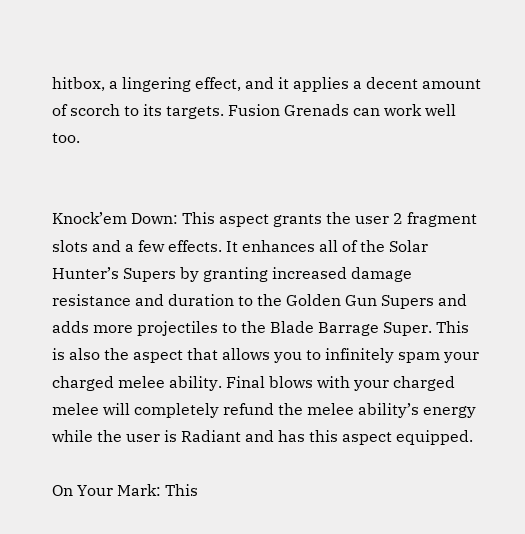hitbox, a lingering effect, and it applies a decent amount of scorch to its targets. Fusion Grenads can work well too.


Knock’em Down: This aspect grants the user 2 fragment slots and a few effects. It enhances all of the Solar Hunter’s Supers by granting increased damage resistance and duration to the Golden Gun Supers and adds more projectiles to the Blade Barrage Super. This is also the aspect that allows you to infinitely spam your charged melee ability. Final blows with your charged melee will completely refund the melee ability’s energy while the user is Radiant and has this aspect equipped.

On Your Mark: This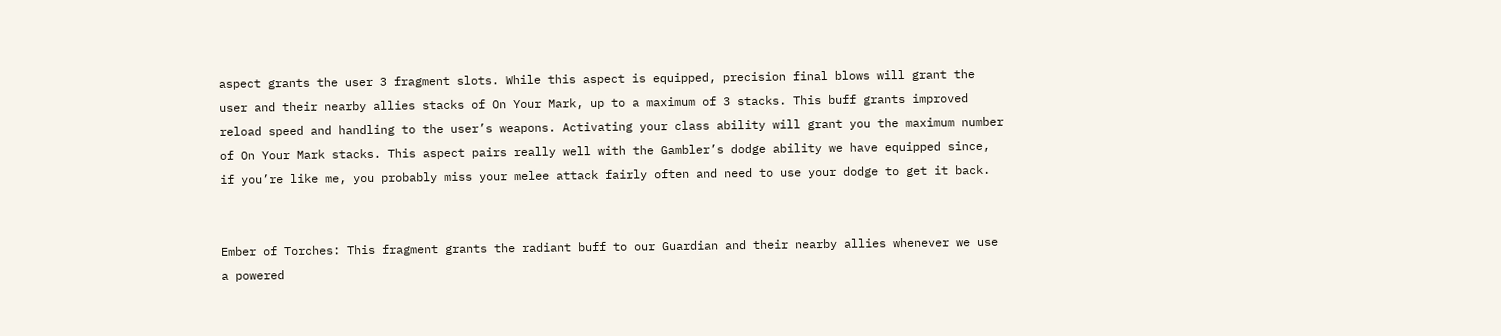aspect grants the user 3 fragment slots. While this aspect is equipped, precision final blows will grant the user and their nearby allies stacks of On Your Mark, up to a maximum of 3 stacks. This buff grants improved reload speed and handling to the user’s weapons. Activating your class ability will grant you the maximum number of On Your Mark stacks. This aspect pairs really well with the Gambler’s dodge ability we have equipped since, if you’re like me, you probably miss your melee attack fairly often and need to use your dodge to get it back.


Ember of Torches: This fragment grants the radiant buff to our Guardian and their nearby allies whenever we use a powered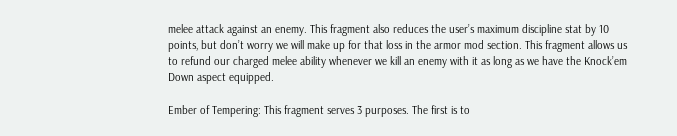melee attack against an enemy. This fragment also reduces the user’s maximum discipline stat by 10 points, but don’t worry we will make up for that loss in the armor mod section. This fragment allows us to refund our charged melee ability whenever we kill an enemy with it as long as we have the Knock’em Down aspect equipped.

Ember of Tempering: This fragment serves 3 purposes. The first is to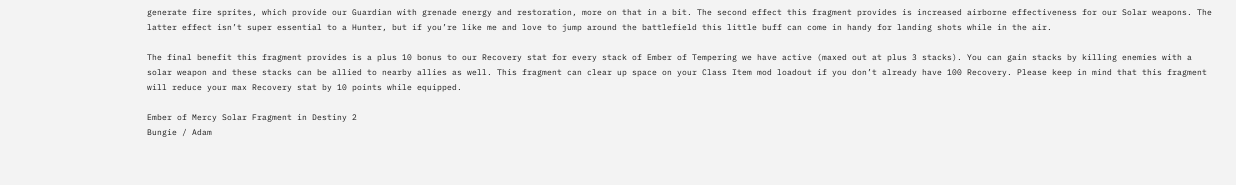generate fire sprites, which provide our Guardian with grenade energy and restoration, more on that in a bit. The second effect this fragment provides is increased airborne effectiveness for our Solar weapons. The latter effect isn’t super essential to a Hunter, but if you’re like me and love to jump around the battlefield this little buff can come in handy for landing shots while in the air.

The final benefit this fragment provides is a plus 10 bonus to our Recovery stat for every stack of Ember of Tempering we have active (maxed out at plus 3 stacks). You can gain stacks by killing enemies with a solar weapon and these stacks can be allied to nearby allies as well. This fragment can clear up space on your Class Item mod loadout if you don’t already have 100 Recovery. Please keep in mind that this fragment will reduce your max Recovery stat by 10 points while equipped.

Ember of Mercy Solar Fragment in Destiny 2
Bungie / Adam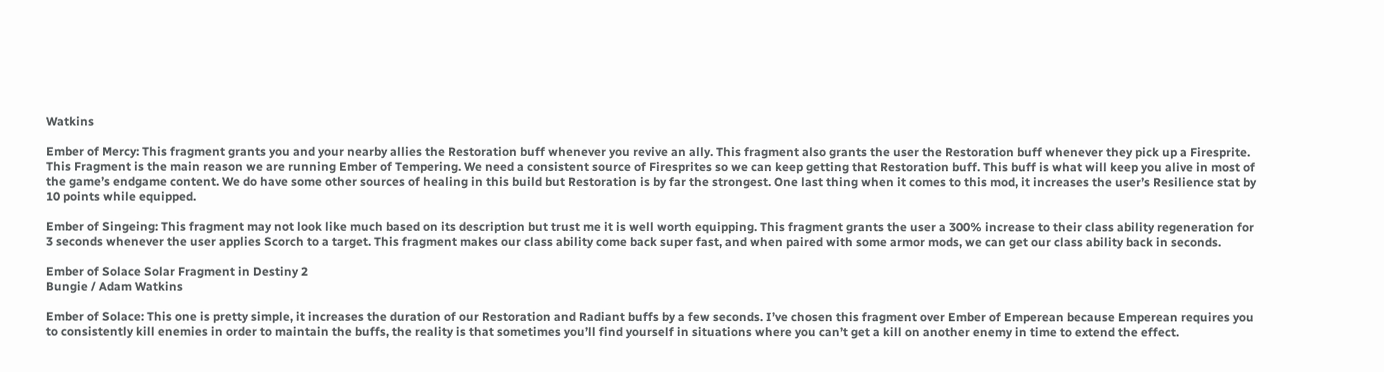Watkins

Ember of Mercy: This fragment grants you and your nearby allies the Restoration buff whenever you revive an ally. This fragment also grants the user the Restoration buff whenever they pick up a Firesprite. This Fragment is the main reason we are running Ember of Tempering. We need a consistent source of Firesprites so we can keep getting that Restoration buff. This buff is what will keep you alive in most of the game’s endgame content. We do have some other sources of healing in this build but Restoration is by far the strongest. One last thing when it comes to this mod, it increases the user’s Resilience stat by 10 points while equipped.

Ember of Singeing: This fragment may not look like much based on its description but trust me it is well worth equipping. This fragment grants the user a 300% increase to their class ability regeneration for 3 seconds whenever the user applies Scorch to a target. This fragment makes our class ability come back super fast, and when paired with some armor mods, we can get our class ability back in seconds.

Ember of Solace Solar Fragment in Destiny 2
Bungie / Adam Watkins

Ember of Solace: This one is pretty simple, it increases the duration of our Restoration and Radiant buffs by a few seconds. I’ve chosen this fragment over Ember of Emperean because Emperean requires you to consistently kill enemies in order to maintain the buffs, the reality is that sometimes you’ll find yourself in situations where you can’t get a kill on another enemy in time to extend the effect.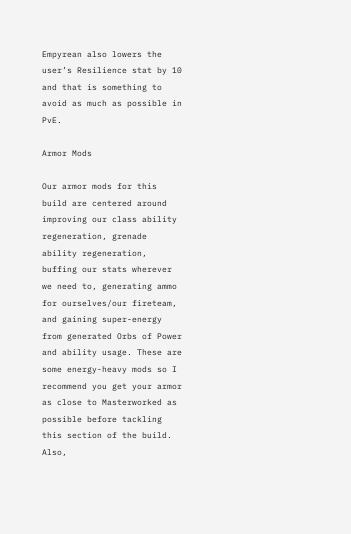Empyrean also lowers the user’s Resilience stat by 10 and that is something to avoid as much as possible in PvE.

Armor Mods

Our armor mods for this build are centered around improving our class ability regeneration, grenade ability regeneration, buffing our stats wherever we need to, generating ammo for ourselves/our fireteam, and gaining super-energy from generated Orbs of Power and ability usage. These are some energy-heavy mods so I recommend you get your armor as close to Masterworked as possible before tackling this section of the build. Also,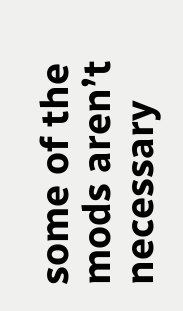some of the mods aren’t necessary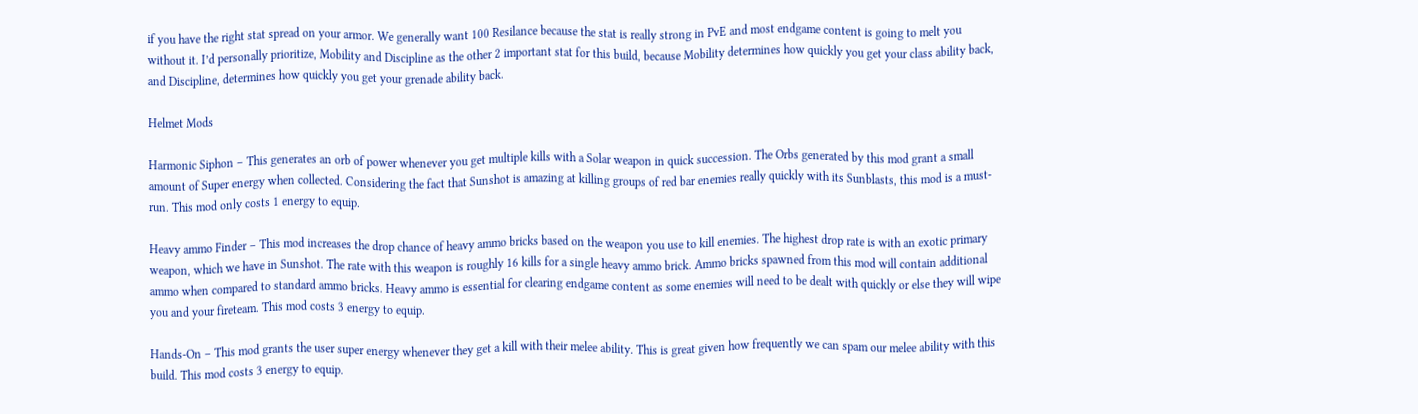if you have the right stat spread on your armor. We generally want 100 Resilance because the stat is really strong in PvE and most endgame content is going to melt you without it. I’d personally prioritize, Mobility and Discipline as the other 2 important stat for this build, because Mobility determines how quickly you get your class ability back, and Discipline, determines how quickly you get your grenade ability back.

Helmet Mods

Harmonic Siphon – This generates an orb of power whenever you get multiple kills with a Solar weapon in quick succession. The Orbs generated by this mod grant a small amount of Super energy when collected. Considering the fact that Sunshot is amazing at killing groups of red bar enemies really quickly with its Sunblasts, this mod is a must-run. This mod only costs 1 energy to equip.

Heavy ammo Finder – This mod increases the drop chance of heavy ammo bricks based on the weapon you use to kill enemies. The highest drop rate is with an exotic primary weapon, which we have in Sunshot. The rate with this weapon is roughly 16 kills for a single heavy ammo brick. Ammo bricks spawned from this mod will contain additional ammo when compared to standard ammo bricks. Heavy ammo is essential for clearing endgame content as some enemies will need to be dealt with quickly or else they will wipe you and your fireteam. This mod costs 3 energy to equip.

Hands-On – This mod grants the user super energy whenever they get a kill with their melee ability. This is great given how frequently we can spam our melee ability with this build. This mod costs 3 energy to equip.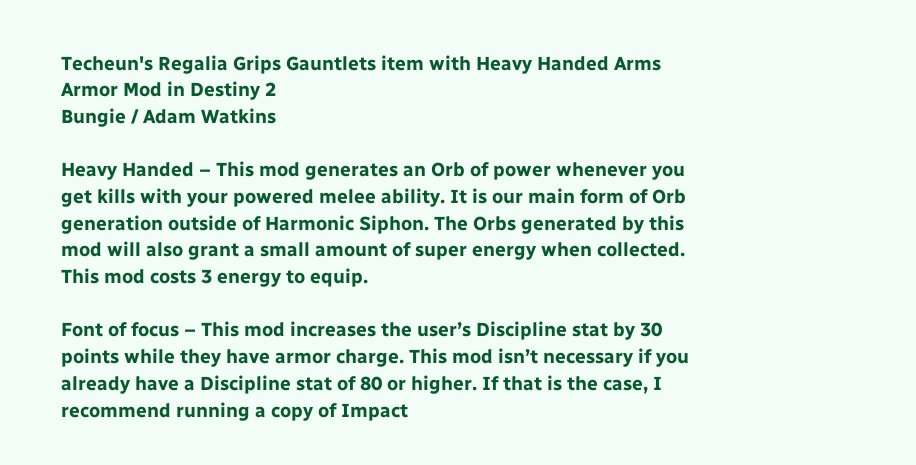Techeun's Regalia Grips Gauntlets item with Heavy Handed Arms Armor Mod in Destiny 2
Bungie / Adam Watkins

Heavy Handed – This mod generates an Orb of power whenever you get kills with your powered melee ability. It is our main form of Orb generation outside of Harmonic Siphon. The Orbs generated by this mod will also grant a small amount of super energy when collected. This mod costs 3 energy to equip.

Font of focus – This mod increases the user’s Discipline stat by 30 points while they have armor charge. This mod isn’t necessary if you already have a Discipline stat of 80 or higher. If that is the case, I recommend running a copy of Impact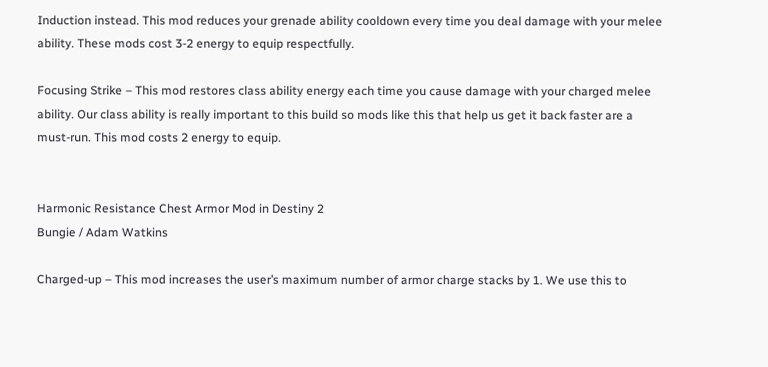Induction instead. This mod reduces your grenade ability cooldown every time you deal damage with your melee ability. These mods cost 3-2 energy to equip respectfully.

Focusing Strike – This mod restores class ability energy each time you cause damage with your charged melee ability. Our class ability is really important to this build so mods like this that help us get it back faster are a must-run. This mod costs 2 energy to equip.


Harmonic Resistance Chest Armor Mod in Destiny 2
Bungie / Adam Watkins

Charged-up – This mod increases the user’s maximum number of armor charge stacks by 1. We use this to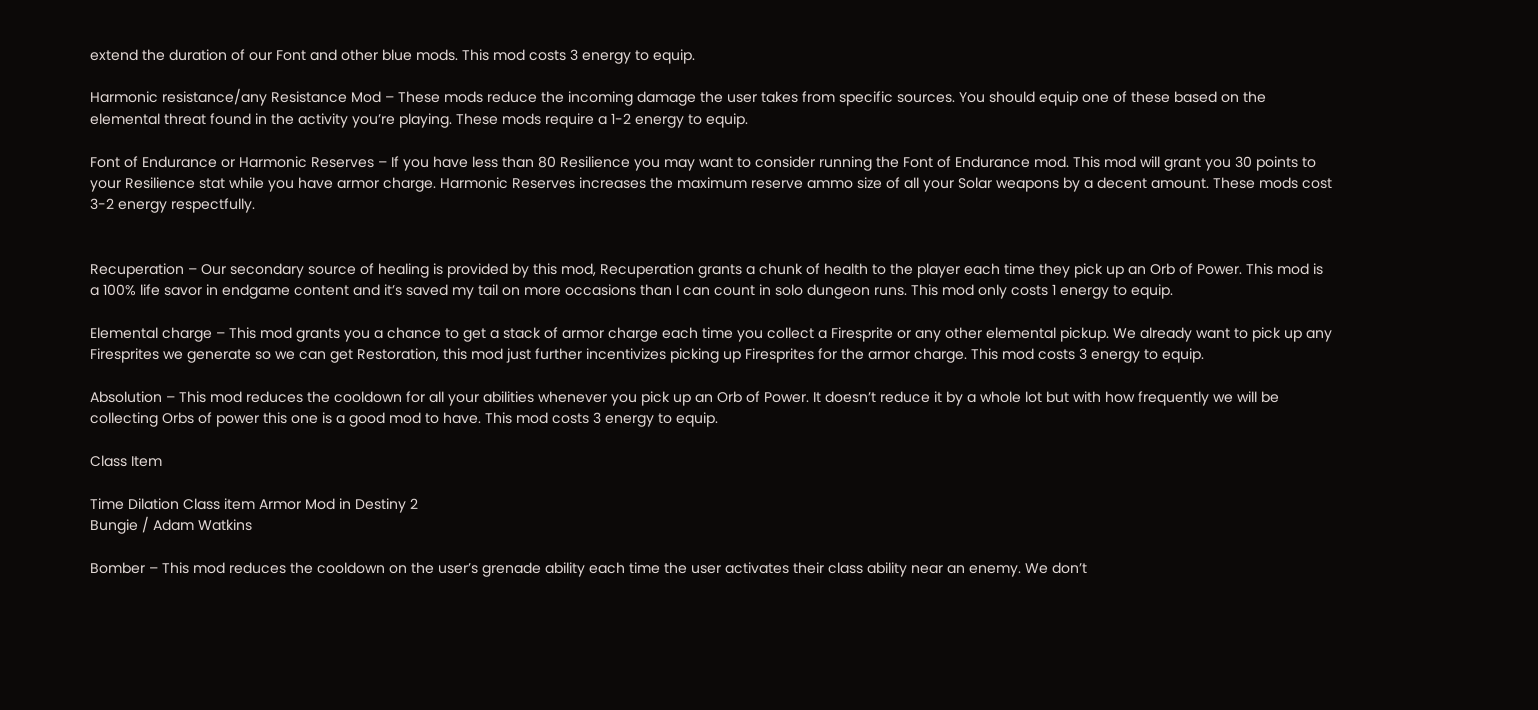extend the duration of our Font and other blue mods. This mod costs 3 energy to equip.

Harmonic resistance/any Resistance Mod – These mods reduce the incoming damage the user takes from specific sources. You should equip one of these based on the elemental threat found in the activity you’re playing. These mods require a 1-2 energy to equip.

Font of Endurance or Harmonic Reserves – If you have less than 80 Resilience you may want to consider running the Font of Endurance mod. This mod will grant you 30 points to your Resilience stat while you have armor charge. Harmonic Reserves increases the maximum reserve ammo size of all your Solar weapons by a decent amount. These mods cost 3-2 energy respectfully.


Recuperation – Our secondary source of healing is provided by this mod, Recuperation grants a chunk of health to the player each time they pick up an Orb of Power. This mod is a 100% life savor in endgame content and it’s saved my tail on more occasions than I can count in solo dungeon runs. This mod only costs 1 energy to equip.

Elemental charge – This mod grants you a chance to get a stack of armor charge each time you collect a Firesprite or any other elemental pickup. We already want to pick up any Firesprites we generate so we can get Restoration, this mod just further incentivizes picking up Firesprites for the armor charge. This mod costs 3 energy to equip.

Absolution – This mod reduces the cooldown for all your abilities whenever you pick up an Orb of Power. It doesn’t reduce it by a whole lot but with how frequently we will be collecting Orbs of power this one is a good mod to have. This mod costs 3 energy to equip.

Class Item

Time Dilation Class item Armor Mod in Destiny 2
Bungie / Adam Watkins

Bomber – This mod reduces the cooldown on the user’s grenade ability each time the user activates their class ability near an enemy. We don’t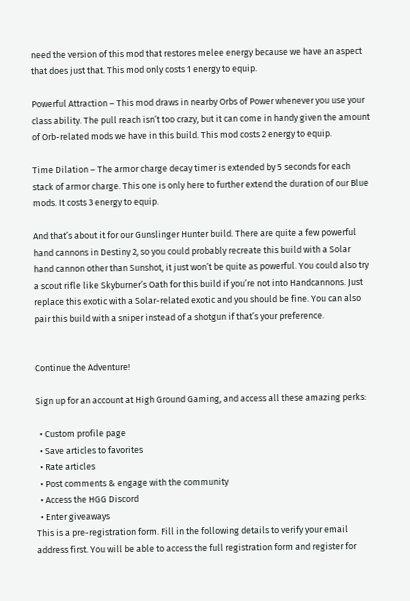need the version of this mod that restores melee energy because we have an aspect that does just that. This mod only costs 1 energy to equip.

Powerful Attraction – This mod draws in nearby Orbs of Power whenever you use your class ability. The pull reach isn’t too crazy, but it can come in handy given the amount of Orb-related mods we have in this build. This mod costs 2 energy to equip.

Time Dilation – The armor charge decay timer is extended by 5 seconds for each stack of armor charge. This one is only here to further extend the duration of our Blue mods. It costs 3 energy to equip.

And that’s about it for our Gunslinger Hunter build. There are quite a few powerful hand cannons in Destiny 2, so you could probably recreate this build with a Solar hand cannon other than Sunshot, it just won’t be quite as powerful. You could also try a scout rifle like Skyburner’s Oath for this build if you’re not into Handcannons. Just replace this exotic with a Solar-related exotic and you should be fine. You can also pair this build with a sniper instead of a shotgun if that’s your preference.


Continue the Adventure!

Sign up for an account at High Ground Gaming, and access all these amazing perks:

  • Custom profile page
  • Save articles to favorites
  • Rate articles
  • Post comments & engage with the community
  • Access the HGG Discord
  • Enter giveaways
This is a pre-registration form. Fill in the following details to verify your email address first. You will be able to access the full registration form and register for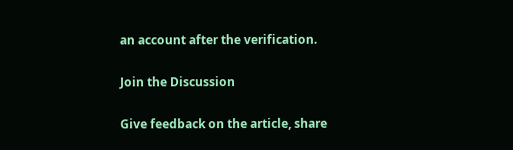an account after the verification.

Join the Discussion

Give feedback on the article, share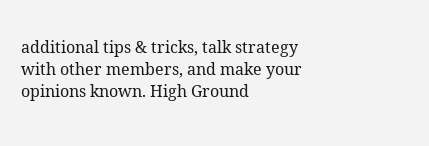additional tips & tricks, talk strategy with other members, and make your opinions known. High Ground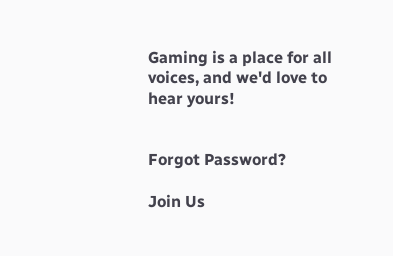Gaming is a place for all voices, and we'd love to hear yours!


Forgot Password?

Join Us